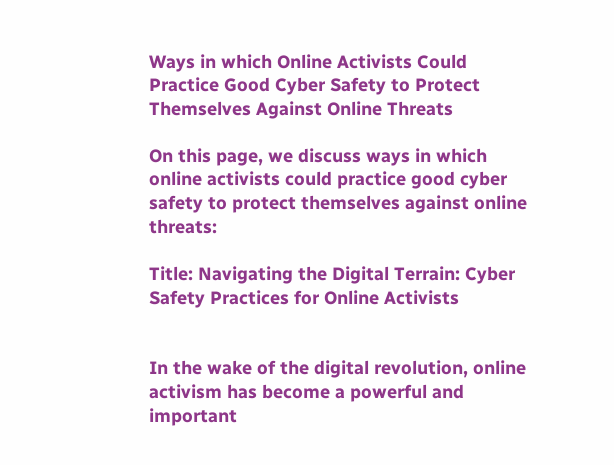Ways in which Online Activists Could Practice Good Cyber Safety to Protect Themselves Against Online Threats

On this page, we discuss ways in which online activists could practice good cyber safety to protect themselves against online threats:

Title: Navigating the Digital Terrain: Cyber Safety Practices for Online Activists


In the wake of the digital revolution, online activism has become a powerful and important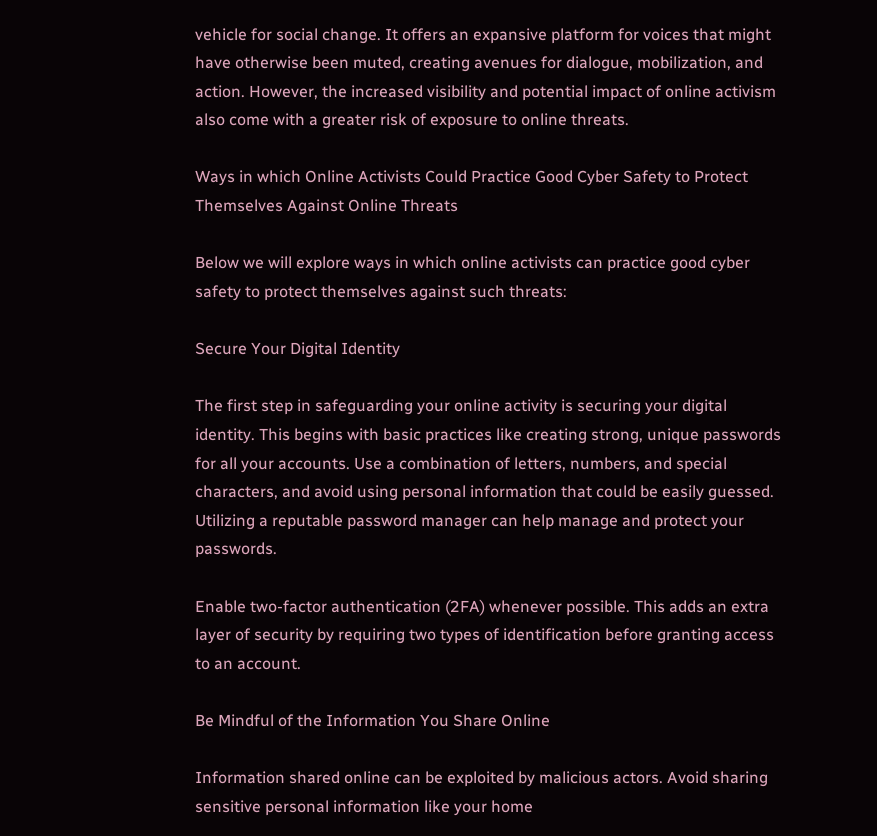vehicle for social change. It offers an expansive platform for voices that might have otherwise been muted, creating avenues for dialogue, mobilization, and action. However, the increased visibility and potential impact of online activism also come with a greater risk of exposure to online threats.

Ways in which Online Activists Could Practice Good Cyber Safety to Protect Themselves Against Online Threats

Below we will explore ways in which online activists can practice good cyber safety to protect themselves against such threats:

Secure Your Digital Identity

The first step in safeguarding your online activity is securing your digital identity. This begins with basic practices like creating strong, unique passwords for all your accounts. Use a combination of letters, numbers, and special characters, and avoid using personal information that could be easily guessed. Utilizing a reputable password manager can help manage and protect your passwords.

Enable two-factor authentication (2FA) whenever possible. This adds an extra layer of security by requiring two types of identification before granting access to an account.

Be Mindful of the Information You Share Online

Information shared online can be exploited by malicious actors. Avoid sharing sensitive personal information like your home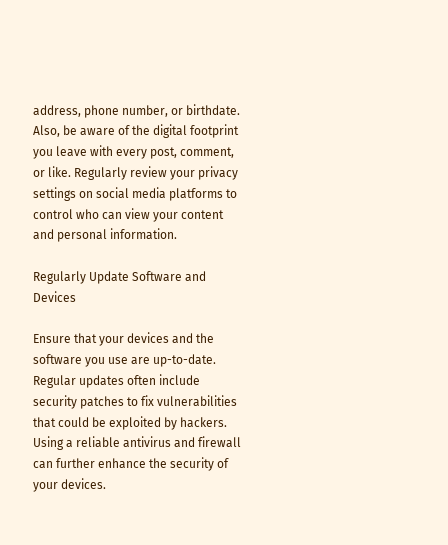address, phone number, or birthdate. Also, be aware of the digital footprint you leave with every post, comment, or like. Regularly review your privacy settings on social media platforms to control who can view your content and personal information.

Regularly Update Software and Devices

Ensure that your devices and the software you use are up-to-date. Regular updates often include security patches to fix vulnerabilities that could be exploited by hackers. Using a reliable antivirus and firewall can further enhance the security of your devices.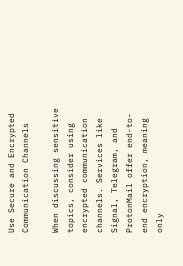Use Secure and Encrypted Communication Channels

When discussing sensitive topics, consider using encrypted communication channels. Services like Signal, Telegram, and ProtonMail offer end-to-end encryption, meaning only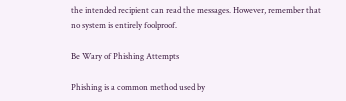the intended recipient can read the messages. However, remember that no system is entirely foolproof.

Be Wary of Phishing Attempts

Phishing is a common method used by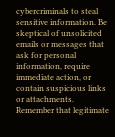cybercriminals to steal sensitive information. Be skeptical of unsolicited emails or messages that ask for personal information, require immediate action, or contain suspicious links or attachments. Remember that legitimate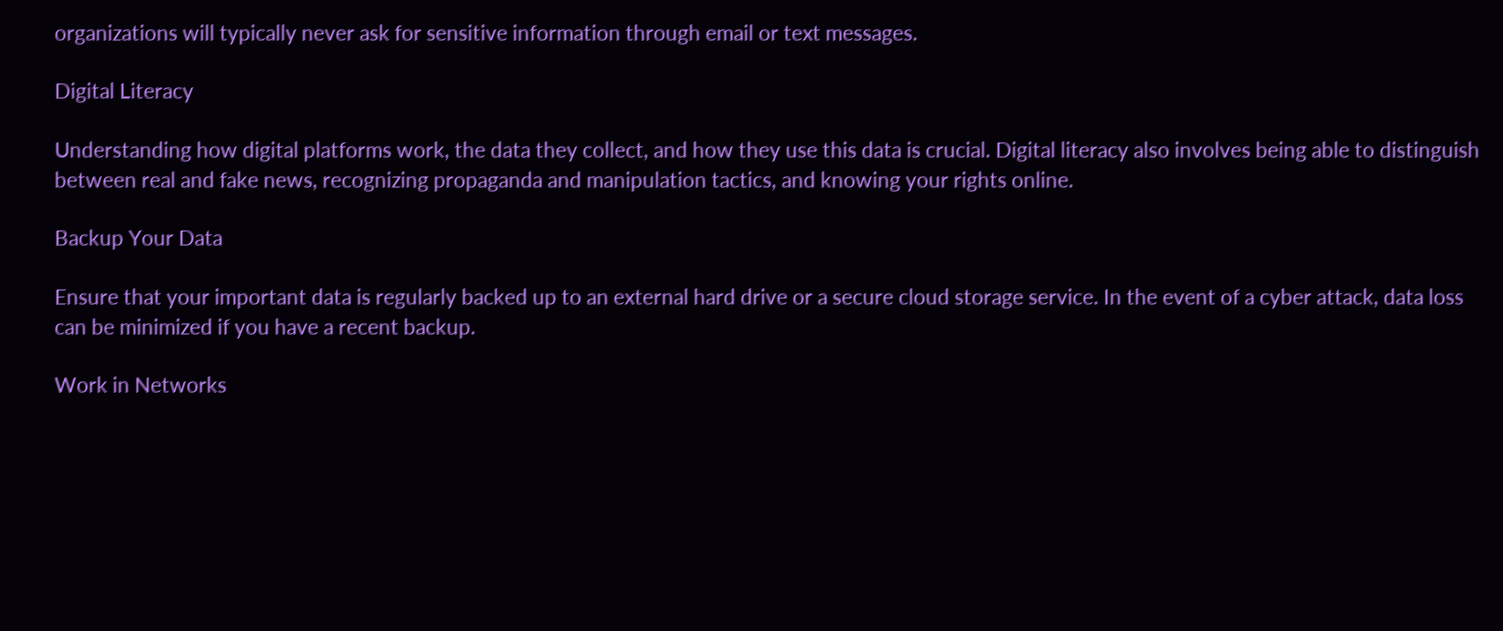organizations will typically never ask for sensitive information through email or text messages.

Digital Literacy

Understanding how digital platforms work, the data they collect, and how they use this data is crucial. Digital literacy also involves being able to distinguish between real and fake news, recognizing propaganda and manipulation tactics, and knowing your rights online.

Backup Your Data

Ensure that your important data is regularly backed up to an external hard drive or a secure cloud storage service. In the event of a cyber attack, data loss can be minimized if you have a recent backup.

Work in Networks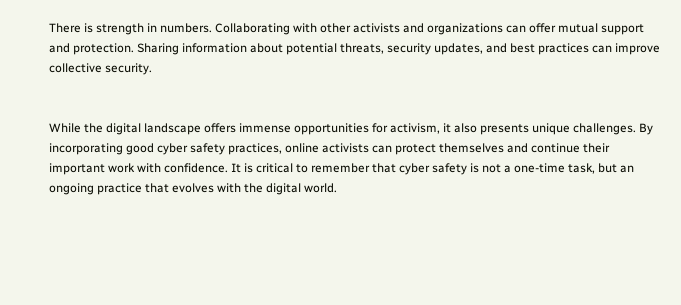There is strength in numbers. Collaborating with other activists and organizations can offer mutual support and protection. Sharing information about potential threats, security updates, and best practices can improve collective security.


While the digital landscape offers immense opportunities for activism, it also presents unique challenges. By incorporating good cyber safety practices, online activists can protect themselves and continue their important work with confidence. It is critical to remember that cyber safety is not a one-time task, but an ongoing practice that evolves with the digital world.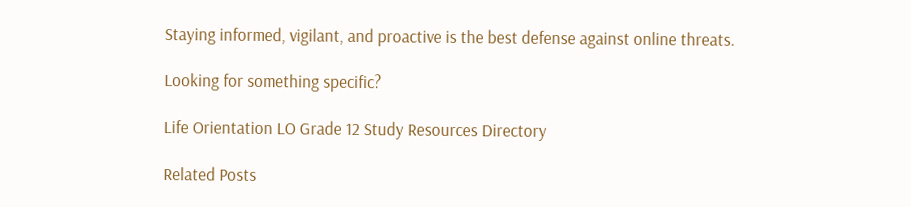Staying informed, vigilant, and proactive is the best defense against online threats.

Looking for something specific?

Life Orientation LO Grade 12 Study Resources Directory

Related Posts